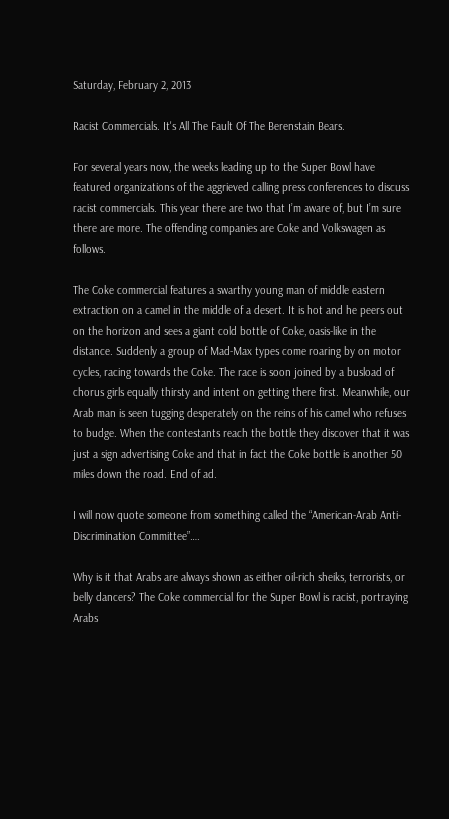Saturday, February 2, 2013

Racist Commercials. It's All The Fault Of The Berenstain Bears.

For several years now, the weeks leading up to the Super Bowl have featured organizations of the aggrieved calling press conferences to discuss racist commercials. This year there are two that I’m aware of, but I’m sure there are more. The offending companies are Coke and Volkswagen as follows.

The Coke commercial features a swarthy young man of middle eastern extraction on a camel in the middle of a desert. It is hot and he peers out on the horizon and sees a giant cold bottle of Coke, oasis-like in the distance. Suddenly a group of Mad-Max types come roaring by on motor cycles, racing towards the Coke. The race is soon joined by a busload of chorus girls equally thirsty and intent on getting there first. Meanwhile, our Arab man is seen tugging desperately on the reins of his camel who refuses to budge. When the contestants reach the bottle they discover that it was just a sign advertising Coke and that in fact the Coke bottle is another 50 miles down the road. End of ad.

I will now quote someone from something called the “American-Arab Anti-Discrimination Committee”….

Why is it that Arabs are always shown as either oil-rich sheiks, terrorists, or belly dancers? The Coke commercial for the Super Bowl is racist, portraying Arabs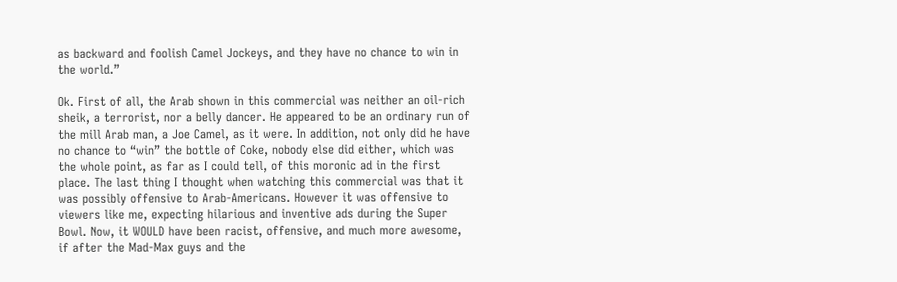as backward and foolish Camel Jockeys, and they have no chance to win in the world.”

Ok. First of all, the Arab shown in this commercial was neither an oil-rich sheik, a terrorist, nor a belly dancer. He appeared to be an ordinary run of the mill Arab man, a Joe Camel, as it were. In addition, not only did he have no chance to “win” the bottle of Coke, nobody else did either, which was the whole point, as far as I could tell, of this moronic ad in the first place. The last thing I thought when watching this commercial was that it was possibly offensive to Arab-Americans. However it was offensive to viewers like me, expecting hilarious and inventive ads during the Super Bowl. Now, it WOULD have been racist, offensive, and much more awesome, if after the Mad-Max guys and the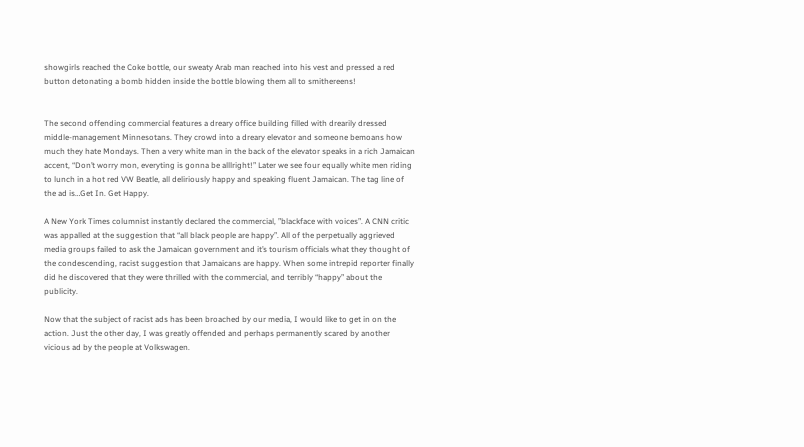showgirls reached the Coke bottle, our sweaty Arab man reached into his vest and pressed a red button detonating a bomb hidden inside the bottle blowing them all to smithereens!


The second offending commercial features a dreary office building filled with drearily dressed middle-management Minnesotans. They crowd into a dreary elevator and someone bemoans how much they hate Mondays. Then a very white man in the back of the elevator speaks in a rich Jamaican accent, “Don’t worry mon, everyting is gonna be alllright!” Later we see four equally white men riding to lunch in a hot red VW Beatle, all deliriously happy and speaking fluent Jamaican. The tag line of the ad is…Get In. Get Happy.

A New York Times columnist instantly declared the commercial, ”blackface with voices”. A CNN critic was appalled at the suggestion that “all black people are happy”. All of the perpetually aggrieved media groups failed to ask the Jamaican government and it’s tourism officials what they thought of the condescending, racist suggestion that Jamaicans are happy. When some intrepid reporter finally did he discovered that they were thrilled with the commercial, and terribly “happy” about the publicity.

Now that the subject of racist ads has been broached by our media, I would like to get in on the action. Just the other day, I was greatly offended and perhaps permanently scared by another vicious ad by the people at Volkswagen.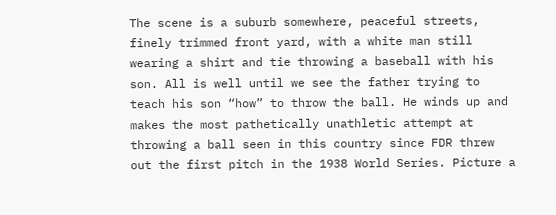The scene is a suburb somewhere, peaceful streets, finely trimmed front yard, with a white man still wearing a shirt and tie throwing a baseball with his son. All is well until we see the father trying to teach his son “how” to throw the ball. He winds up and makes the most pathetically unathletic attempt at throwing a ball seen in this country since FDR threw out the first pitch in the 1938 World Series. Picture a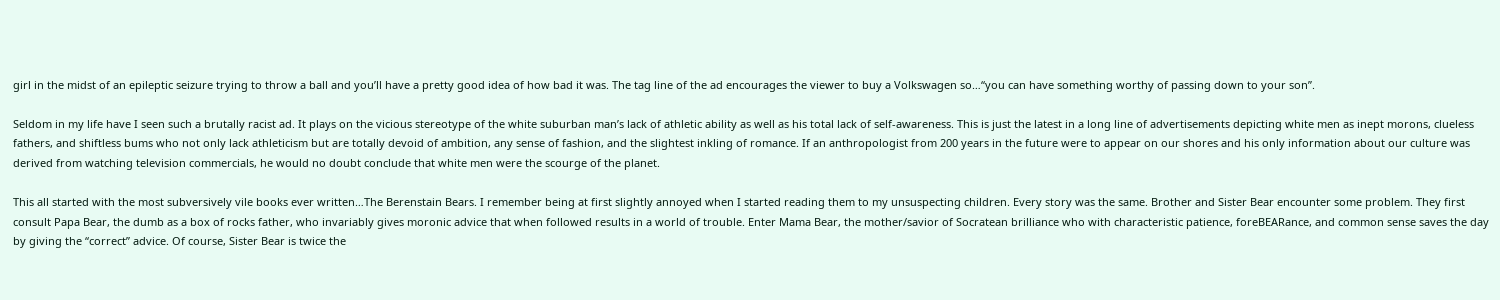girl in the midst of an epileptic seizure trying to throw a ball and you’ll have a pretty good idea of how bad it was. The tag line of the ad encourages the viewer to buy a Volkswagen so…“you can have something worthy of passing down to your son”.

Seldom in my life have I seen such a brutally racist ad. It plays on the vicious stereotype of the white suburban man’s lack of athletic ability as well as his total lack of self-awareness. This is just the latest in a long line of advertisements depicting white men as inept morons, clueless fathers, and shiftless bums who not only lack athleticism but are totally devoid of ambition, any sense of fashion, and the slightest inkling of romance. If an anthropologist from 200 years in the future were to appear on our shores and his only information about our culture was derived from watching television commercials, he would no doubt conclude that white men were the scourge of the planet.

This all started with the most subversively vile books ever written…The Berenstain Bears. I remember being at first slightly annoyed when I started reading them to my unsuspecting children. Every story was the same. Brother and Sister Bear encounter some problem. They first consult Papa Bear, the dumb as a box of rocks father, who invariably gives moronic advice that when followed results in a world of trouble. Enter Mama Bear, the mother/savior of Socratean brilliance who with characteristic patience, foreBEARance, and common sense saves the day by giving the “correct” advice. Of course, Sister Bear is twice the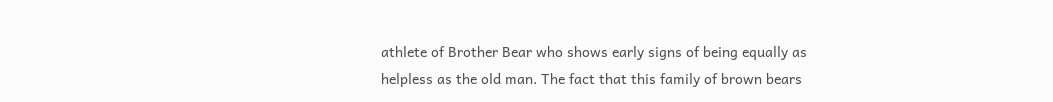athlete of Brother Bear who shows early signs of being equally as helpless as the old man. The fact that this family of brown bears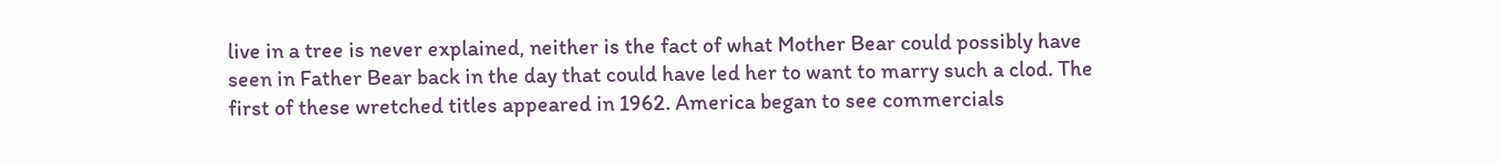live in a tree is never explained, neither is the fact of what Mother Bear could possibly have seen in Father Bear back in the day that could have led her to want to marry such a clod. The first of these wretched titles appeared in 1962. America began to see commercials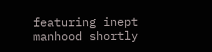featuring inept manhood shortly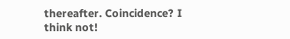thereafter. Coincidence? I think not!